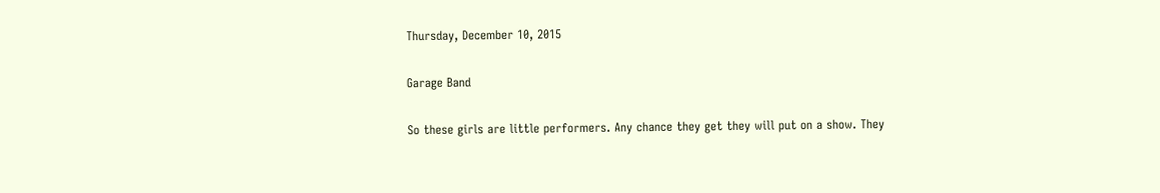Thursday, December 10, 2015

Garage Band

So these girls are little performers. Any chance they get they will put on a show. They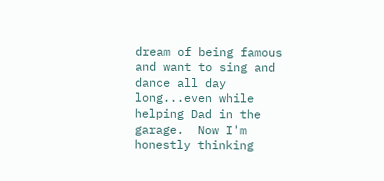dream of being famous and want to sing and dance all day long...even while helping Dad in the garage.  Now I'm honestly thinking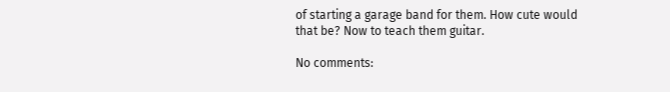of starting a garage band for them. How cute would that be? Now to teach them guitar.

No comments: